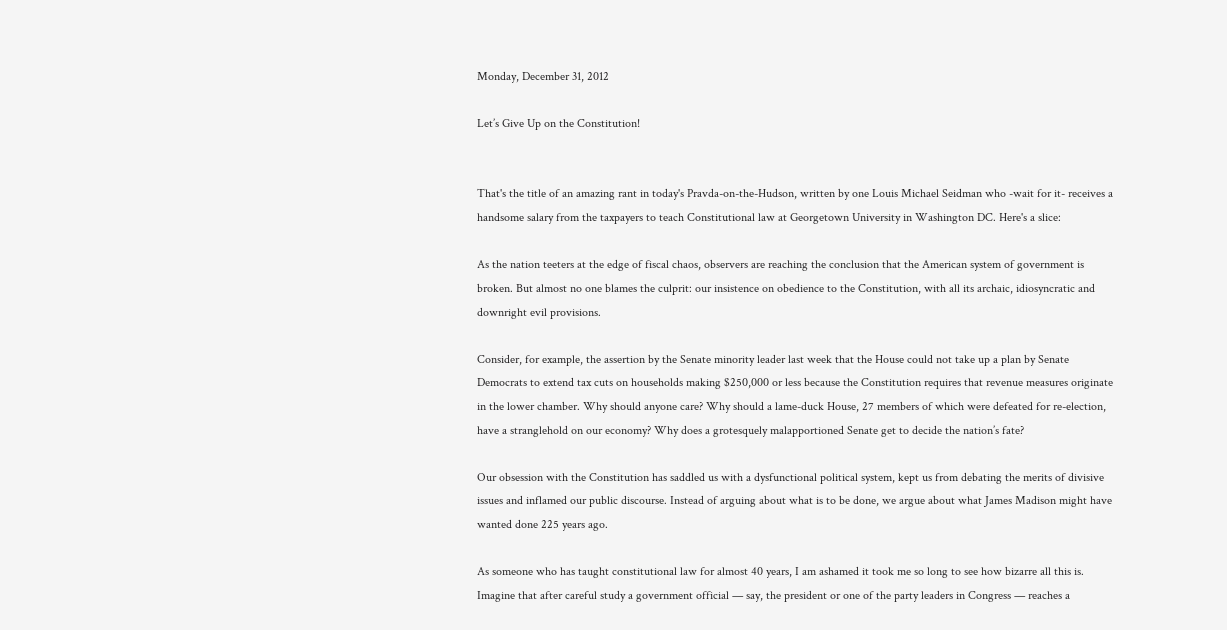Monday, December 31, 2012

Let’s Give Up on the Constitution!


That's the title of an amazing rant in today's Pravda-on-the-Hudson, written by one Louis Michael Seidman who -wait for it- receives a handsome salary from the taxpayers to teach Constitutional law at Georgetown University in Washington DC. Here's a slice:

As the nation teeters at the edge of fiscal chaos, observers are reaching the conclusion that the American system of government is broken. But almost no one blames the culprit: our insistence on obedience to the Constitution, with all its archaic, idiosyncratic and downright evil provisions.

Consider, for example, the assertion by the Senate minority leader last week that the House could not take up a plan by Senate Democrats to extend tax cuts on households making $250,000 or less because the Constitution requires that revenue measures originate in the lower chamber. Why should anyone care? Why should a lame-duck House, 27 members of which were defeated for re-election, have a stranglehold on our economy? Why does a grotesquely malapportioned Senate get to decide the nation’s fate?

Our obsession with the Constitution has saddled us with a dysfunctional political system, kept us from debating the merits of divisive issues and inflamed our public discourse. Instead of arguing about what is to be done, we argue about what James Madison might have wanted done 225 years ago.

As someone who has taught constitutional law for almost 40 years, I am ashamed it took me so long to see how bizarre all this is. Imagine that after careful study a government official — say, the president or one of the party leaders in Congress — reaches a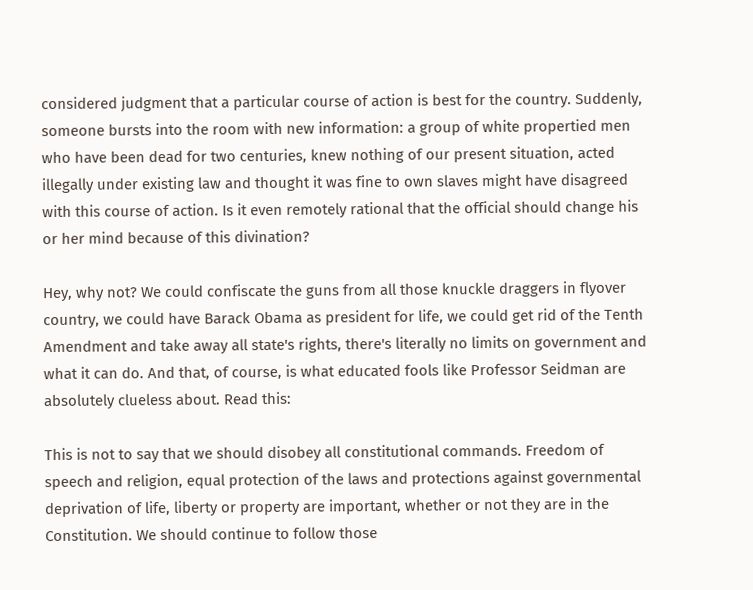considered judgment that a particular course of action is best for the country. Suddenly, someone bursts into the room with new information: a group of white propertied men who have been dead for two centuries, knew nothing of our present situation, acted illegally under existing law and thought it was fine to own slaves might have disagreed with this course of action. Is it even remotely rational that the official should change his or her mind because of this divination?

Hey, why not? We could confiscate the guns from all those knuckle draggers in flyover country, we could have Barack Obama as president for life, we could get rid of the Tenth Amendment and take away all state's rights, there's literally no limits on government and what it can do. And that, of course, is what educated fools like Professor Seidman are absolutely clueless about. Read this:

This is not to say that we should disobey all constitutional commands. Freedom of speech and religion, equal protection of the laws and protections against governmental deprivation of life, liberty or property are important, whether or not they are in the Constitution. We should continue to follow those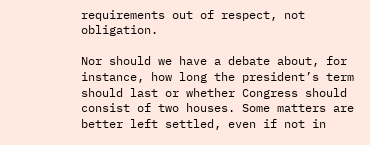requirements out of respect, not obligation.

Nor should we have a debate about, for instance, how long the president’s term should last or whether Congress should consist of two houses. Some matters are better left settled, even if not in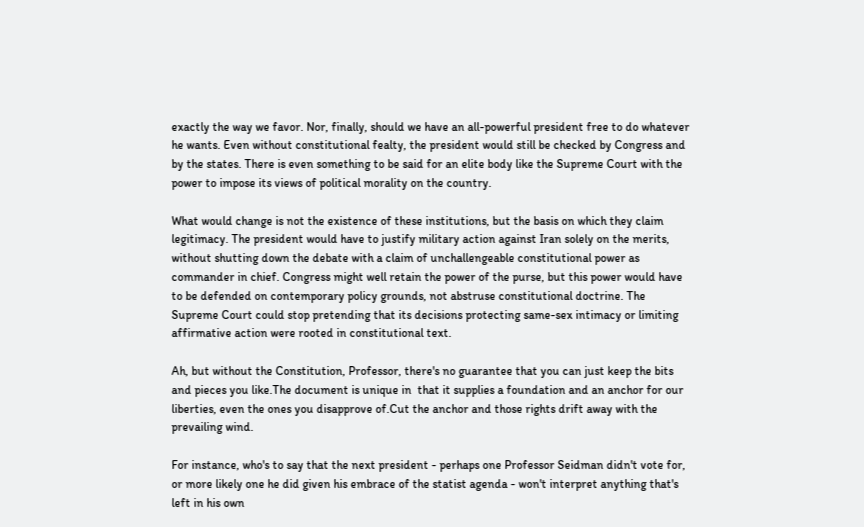exactly the way we favor. Nor, finally, should we have an all-powerful president free to do whatever he wants. Even without constitutional fealty, the president would still be checked by Congress and by the states. There is even something to be said for an elite body like the Supreme Court with the power to impose its views of political morality on the country.

What would change is not the existence of these institutions, but the basis on which they claim legitimacy. The president would have to justify military action against Iran solely on the merits, without shutting down the debate with a claim of unchallengeable constitutional power as commander in chief. Congress might well retain the power of the purse, but this power would have to be defended on contemporary policy grounds, not abstruse constitutional doctrine. The Supreme Court could stop pretending that its decisions protecting same-sex intimacy or limiting affirmative action were rooted in constitutional text.

Ah, but without the Constitution, Professor, there's no guarantee that you can just keep the bits and pieces you like.The document is unique in  that it supplies a foundation and an anchor for our liberties, even the ones you disapprove of.Cut the anchor and those rights drift away with the prevailing wind.

For instance, who's to say that the next president - perhaps one Professor Seidman didn't vote for, or more likely one he did given his embrace of the statist agenda - won't interpret anything that's  left in his own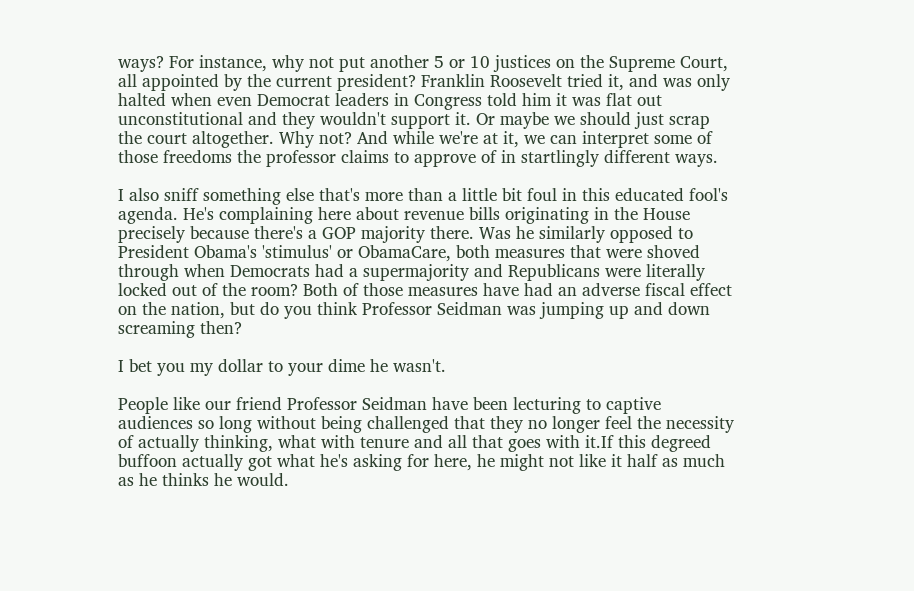ways? For instance, why not put another 5 or 10 justices on the Supreme Court, all appointed by the current president? Franklin Roosevelt tried it, and was only halted when even Democrat leaders in Congress told him it was flat out unconstitutional and they wouldn't support it. Or maybe we should just scrap the court altogether. Why not? And while we're at it, we can interpret some of those freedoms the professor claims to approve of in startlingly different ways.

I also sniff something else that's more than a little bit foul in this educated fool's agenda. He's complaining here about revenue bills originating in the House precisely because there's a GOP majority there. Was he similarly opposed to President Obama's 'stimulus' or ObamaCare, both measures that were shoved through when Democrats had a supermajority and Republicans were literally locked out of the room? Both of those measures have had an adverse fiscal effect on the nation, but do you think Professor Seidman was jumping up and down screaming then?

I bet you my dollar to your dime he wasn't.

People like our friend Professor Seidman have been lecturing to captive audiences so long without being challenged that they no longer feel the necessity of actually thinking, what with tenure and all that goes with it.If this degreed buffoon actually got what he's asking for here, he might not like it half as much as he thinks he would.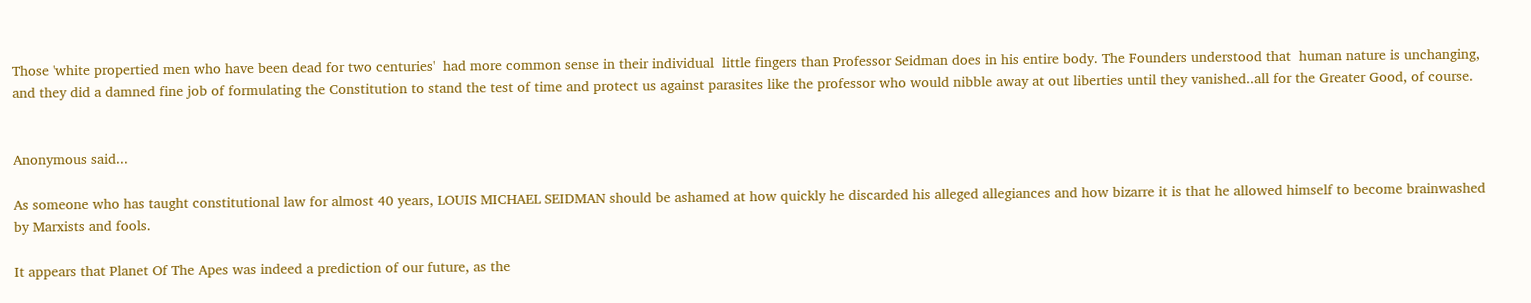Those 'white propertied men who have been dead for two centuries'  had more common sense in their individual  little fingers than Professor Seidman does in his entire body. The Founders understood that  human nature is unchanging, and they did a damned fine job of formulating the Constitution to stand the test of time and protect us against parasites like the professor who would nibble away at out liberties until they vanished..all for the Greater Good, of course.


Anonymous said...

As someone who has taught constitutional law for almost 40 years, LOUIS MICHAEL SEIDMAN should be ashamed at how quickly he discarded his alleged allegiances and how bizarre it is that he allowed himself to become brainwashed by Marxists and fools.

It appears that Planet Of The Apes was indeed a prediction of our future, as the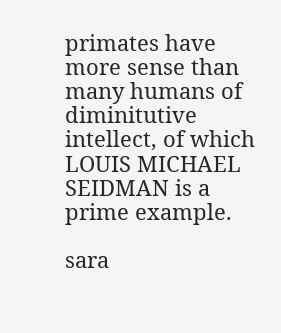primates have more sense than many humans of diminitutive intellect, of which LOUIS MICHAEL SEIDMAN is a prime example.

sara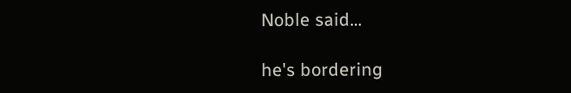Noble said...

he's bordering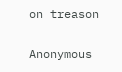on treason

Anonymous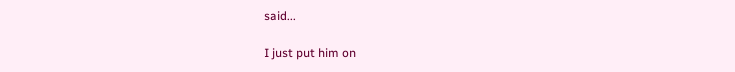said...

I just put him on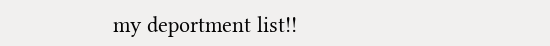my deportment list!!